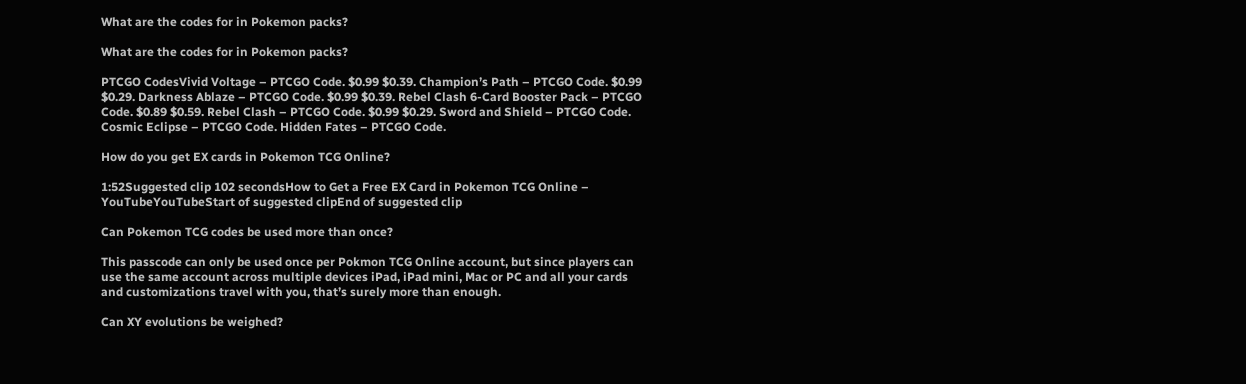What are the codes for in Pokemon packs?

What are the codes for in Pokemon packs?

PTCGO CodesVivid Voltage – PTCGO Code. $0.99 $0.39. Champion’s Path – PTCGO Code. $0.99 $0.29. Darkness Ablaze – PTCGO Code. $0.99 $0.39. Rebel Clash 6-Card Booster Pack – PTCGO Code. $0.89 $0.59. Rebel Clash – PTCGO Code. $0.99 $0.29. Sword and Shield – PTCGO Code. Cosmic Eclipse – PTCGO Code. Hidden Fates – PTCGO Code.

How do you get EX cards in Pokemon TCG Online?

1:52Suggested clip 102 secondsHow to Get a Free EX Card in Pokemon TCG Online – YouTubeYouTubeStart of suggested clipEnd of suggested clip

Can Pokemon TCG codes be used more than once?

This passcode can only be used once per Pokmon TCG Online account, but since players can use the same account across multiple devices iPad, iPad mini, Mac or PC and all your cards and customizations travel with you, that’s surely more than enough.

Can XY evolutions be weighed?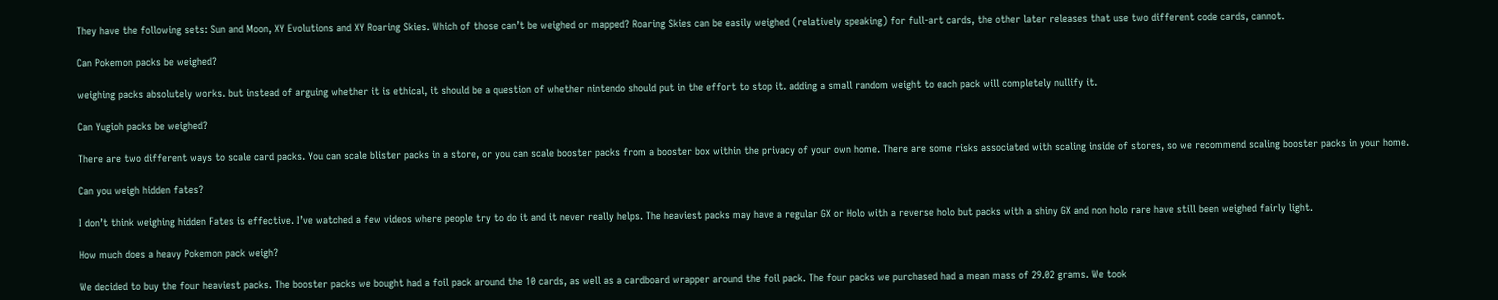They have the following sets: Sun and Moon, XY Evolutions and XY Roaring Skies. Which of those can’t be weighed or mapped? Roaring Skies can be easily weighed (relatively speaking) for full-art cards, the other later releases that use two different code cards, cannot.

Can Pokemon packs be weighed?

weighing packs absolutely works. but instead of arguing whether it is ethical, it should be a question of whether nintendo should put in the effort to stop it. adding a small random weight to each pack will completely nullify it.

Can Yugioh packs be weighed?

There are two different ways to scale card packs. You can scale blister packs in a store, or you can scale booster packs from a booster box within the privacy of your own home. There are some risks associated with scaling inside of stores, so we recommend scaling booster packs in your home.

Can you weigh hidden fates?

I don’t think weighing hidden Fates is effective. I’ve watched a few videos where people try to do it and it never really helps. The heaviest packs may have a regular GX or Holo with a reverse holo but packs with a shiny GX and non holo rare have still been weighed fairly light.

How much does a heavy Pokemon pack weigh?

We decided to buy the four heaviest packs. The booster packs we bought had a foil pack around the 10 cards, as well as a cardboard wrapper around the foil pack. The four packs we purchased had a mean mass of 29.02 grams. We took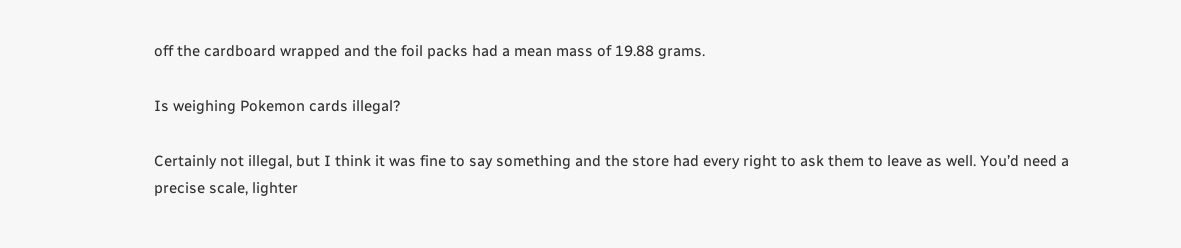off the cardboard wrapped and the foil packs had a mean mass of 19.88 grams.

Is weighing Pokemon cards illegal?

Certainly not illegal, but I think it was fine to say something and the store had every right to ask them to leave as well. You’d need a precise scale, lighter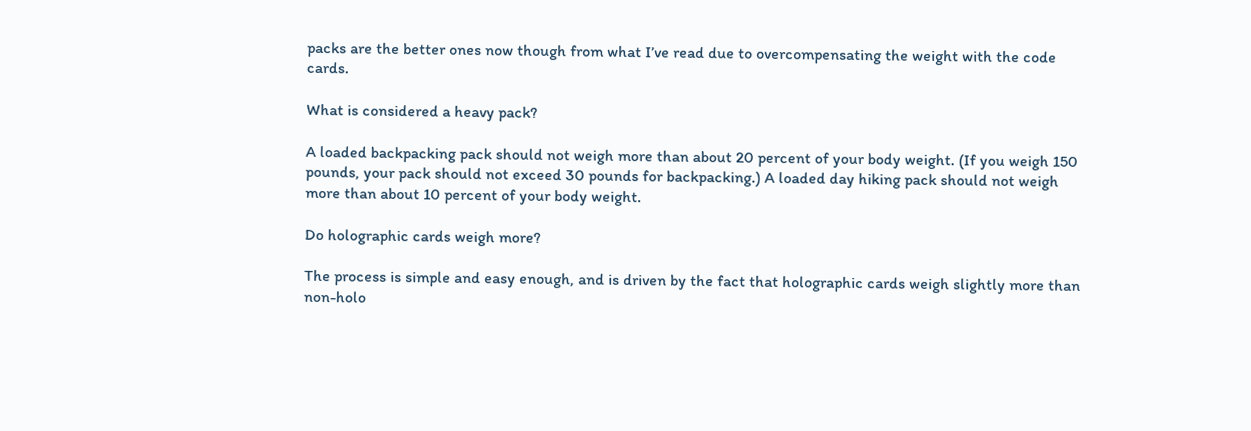packs are the better ones now though from what I’ve read due to overcompensating the weight with the code cards.

What is considered a heavy pack?

A loaded backpacking pack should not weigh more than about 20 percent of your body weight. (If you weigh 150 pounds, your pack should not exceed 30 pounds for backpacking.) A loaded day hiking pack should not weigh more than about 10 percent of your body weight.

Do holographic cards weigh more?

The process is simple and easy enough, and is driven by the fact that holographic cards weigh slightly more than non-holo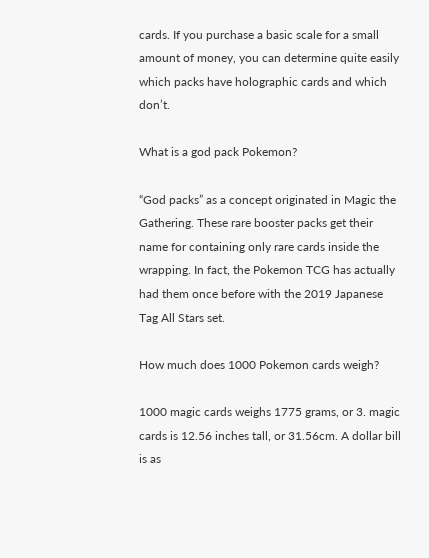cards. If you purchase a basic scale for a small amount of money, you can determine quite easily which packs have holographic cards and which don’t.

What is a god pack Pokemon?

“God packs” as a concept originated in Magic the Gathering. These rare booster packs get their name for containing only rare cards inside the wrapping. In fact, the Pokemon TCG has actually had them once before with the 2019 Japanese Tag All Stars set.

How much does 1000 Pokemon cards weigh?

1000 magic cards weighs 1775 grams, or 3. magic cards is 12.56 inches tall, or 31.56cm. A dollar bill is as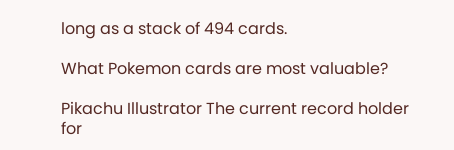long as a stack of 494 cards.

What Pokemon cards are most valuable?

Pikachu Illustrator The current record holder for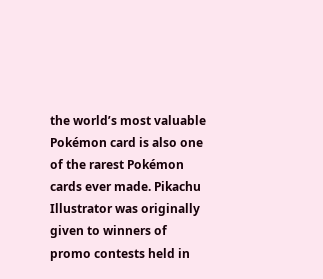the world’s most valuable Pokémon card is also one of the rarest Pokémon cards ever made. Pikachu Illustrator was originally given to winners of promo contests held in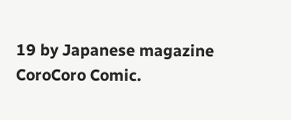19 by Japanese magazine CoroCoro Comic.